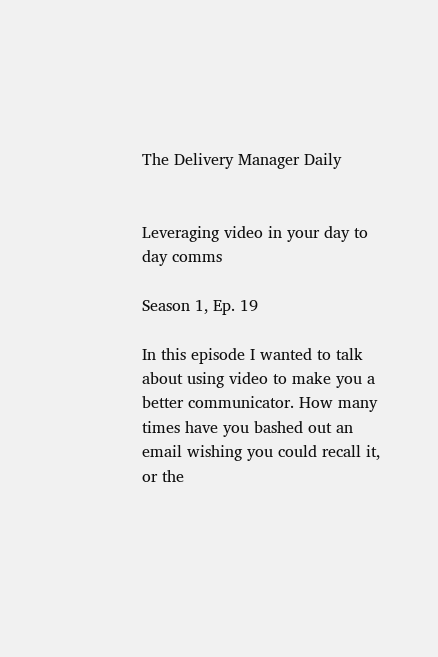The Delivery Manager Daily


Leveraging video in your day to day comms

Season 1, Ep. 19

In this episode I wanted to talk about using video to make you a better communicator. How many times have you bashed out an email wishing you could recall it, or the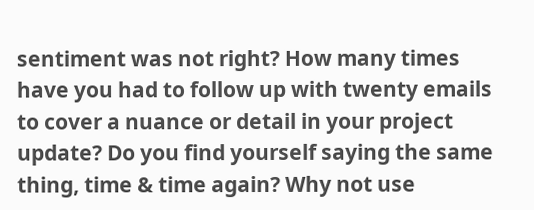sentiment was not right? How many times have you had to follow up with twenty emails to cover a nuance or detail in your project update? Do you find yourself saying the same thing, time & time again? Why not use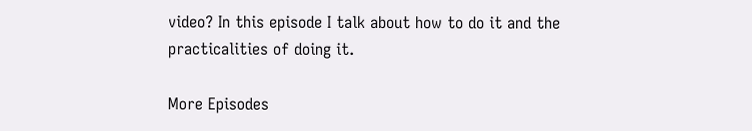video? In this episode I talk about how to do it and the practicalities of doing it.

More Episodes